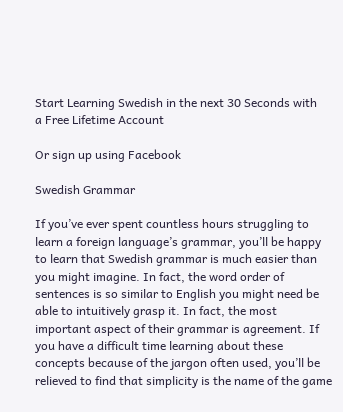Start Learning Swedish in the next 30 Seconds with
a Free Lifetime Account

Or sign up using Facebook

Swedish Grammar

If you’ve ever spent countless hours struggling to learn a foreign language’s grammar, you’ll be happy to learn that Swedish grammar is much easier than you might imagine. In fact, the word order of sentences is so similar to English you might need be able to intuitively grasp it. In fact, the most important aspect of their grammar is agreement. If you have a difficult time learning about these concepts because of the jargon often used, you’ll be relieved to find that simplicity is the name of the game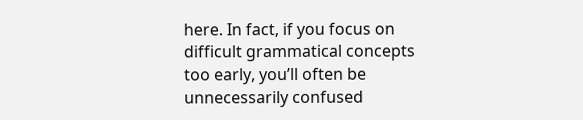here. In fact, if you focus on difficult grammatical concepts too early, you’ll often be unnecessarily confused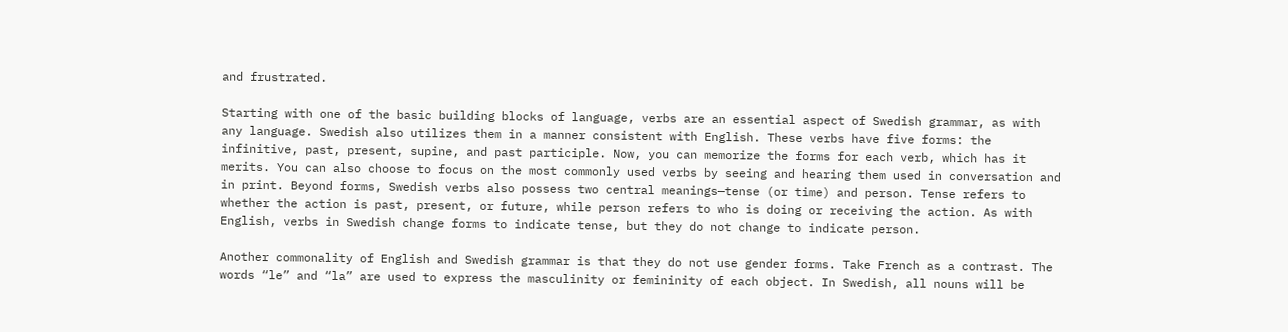and frustrated.

Starting with one of the basic building blocks of language, verbs are an essential aspect of Swedish grammar, as with any language. Swedish also utilizes them in a manner consistent with English. These verbs have five forms: the infinitive, past, present, supine, and past participle. Now, you can memorize the forms for each verb, which has it merits. You can also choose to focus on the most commonly used verbs by seeing and hearing them used in conversation and in print. Beyond forms, Swedish verbs also possess two central meanings—tense (or time) and person. Tense refers to whether the action is past, present, or future, while person refers to who is doing or receiving the action. As with English, verbs in Swedish change forms to indicate tense, but they do not change to indicate person.

Another commonality of English and Swedish grammar is that they do not use gender forms. Take French as a contrast. The words “le” and “la” are used to express the masculinity or femininity of each object. In Swedish, all nouns will be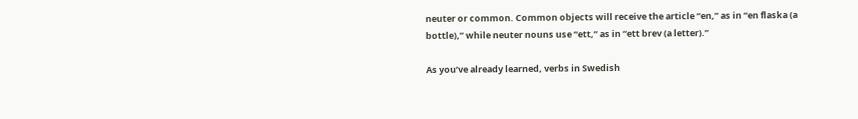neuter or common. Common objects will receive the article “en,” as in “en flaska (a bottle),” while neuter nouns use “ett,” as in “ett brev (a letter).”

As you’ve already learned, verbs in Swedish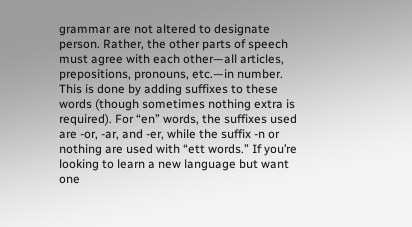grammar are not altered to designate person. Rather, the other parts of speech must agree with each other—all articles, prepositions, pronouns, etc.—in number. This is done by adding suffixes to these words (though sometimes nothing extra is required). For “en” words, the suffixes used are -or, -ar, and -er, while the suffix -n or nothing are used with “ett words.” If you’re looking to learn a new language but want one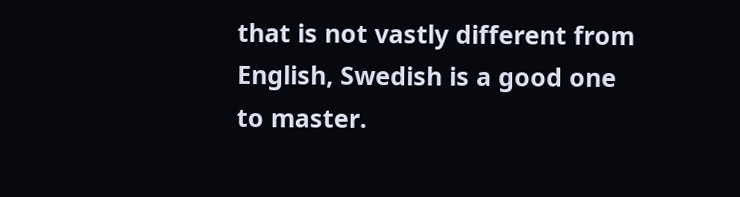that is not vastly different from English, Swedish is a good one to master.